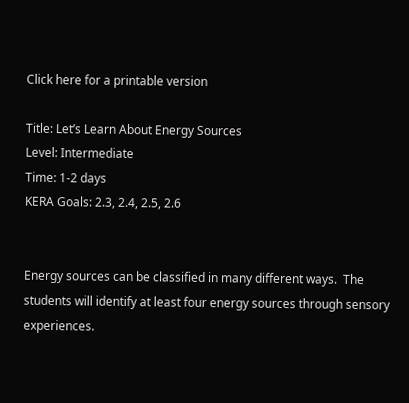Click here for a printable version

Title: Let’s Learn About Energy Sources
Level: Intermediate
Time: 1-2 days
KERA Goals: 2.3, 2.4, 2.5, 2.6


Energy sources can be classified in many different ways.  The students will identify at least four energy sources through sensory experiences.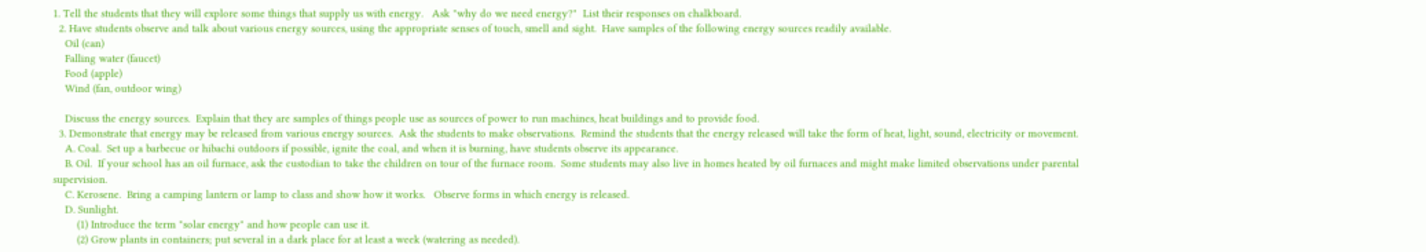1. Tell the students that they will explore some things that supply us with energy.   Ask "why do we need energy?"  List their responses on chalkboard.
  2. Have students observe and talk about various energy sources, using the appropriate senses of touch, smell and sight.  Have samples of the following energy sources readily available.
    Oil (can)
    Falling water (faucet)
    Food (apple)
    Wind (fan, outdoor wing)

    Discuss the energy sources.  Explain that they are samples of things people use as sources of power to run machines, heat buildings and to provide food.
  3. Demonstrate that energy may be released from various energy sources.  Ask the students to make observations.  Remind the students that the energy released will take the form of heat, light, sound, electricity or movement.
    A. Coal.  Set up a barbecue or hibachi outdoors if possible, ignite the coal, and when it is burning, have students observe its appearance.
    B. Oil.  If your school has an oil furnace, ask the custodian to take the children on tour of the furnace room.  Some students may also live in homes heated by oil furnaces and might make limited observations under parental supervision.
    C. Kerosene.  Bring a camping lantern or lamp to class and show how it works.   Observe forms in which energy is released.
    D. Sunlight.
        (1) Introduce the term "solar energy" and how people can use it.
        (2) Grow plants in containers; put several in a dark place for at least a week (watering as needed).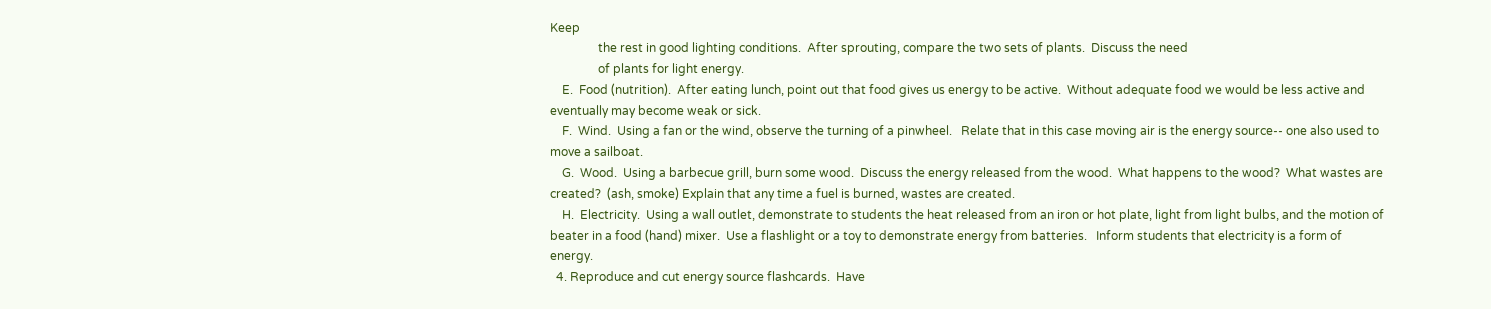Keep
                the rest in good lighting conditions.  After sprouting, compare the two sets of plants.  Discuss the need
                of plants for light energy.
    E.  Food (nutrition).  After eating lunch, point out that food gives us energy to be active.  Without adequate food we would be less active and eventually may become weak or sick.
    F.  Wind.  Using a fan or the wind, observe the turning of a pinwheel.   Relate that in this case moving air is the energy source-- one also used to move a sailboat.
    G.  Wood.  Using a barbecue grill, burn some wood.  Discuss the energy released from the wood.  What happens to the wood?  What wastes are created?  (ash, smoke) Explain that any time a fuel is burned, wastes are created.
    H.  Electricity.  Using a wall outlet, demonstrate to students the heat released from an iron or hot plate, light from light bulbs, and the motion of beater in a food (hand) mixer.  Use a flashlight or a toy to demonstrate energy from batteries.   Inform students that electricity is a form of energy.
  4. Reproduce and cut energy source flashcards.  Have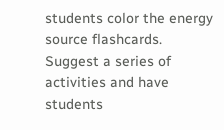students color the energy source flashcards.  Suggest a series of activities and have students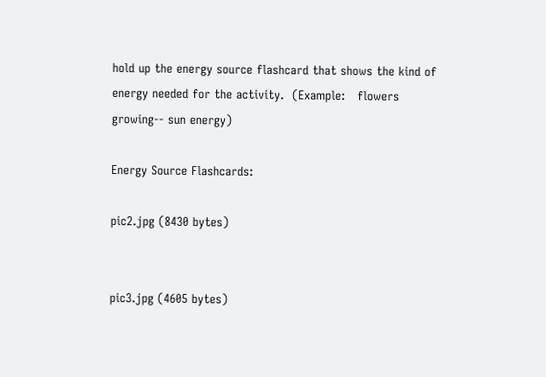hold up the energy source flashcard that shows the kind of energy needed for the activity.  (Example:   flowers growing-- sun energy)

Energy Source Flashcards:

pic2.jpg (8430 bytes)


pic3.jpg (4605 bytes)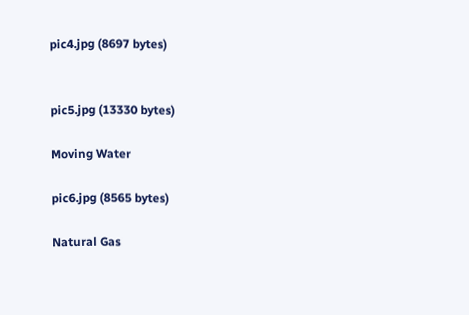pic4.jpg (8697 bytes)


pic5.jpg (13330 bytes)

Moving Water

pic6.jpg (8565 bytes)

Natural Gas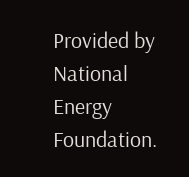Provided by National Energy Foundation.